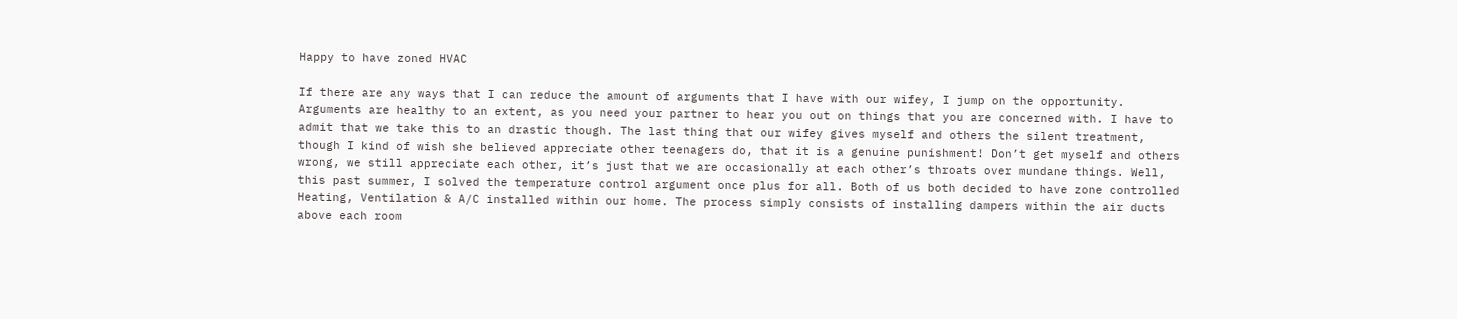Happy to have zoned HVAC

If there are any ways that I can reduce the amount of arguments that I have with our wifey, I jump on the opportunity. Arguments are healthy to an extent, as you need your partner to hear you out on things that you are concerned with. I have to admit that we take this to an drastic though. The last thing that our wifey gives myself and others the silent treatment, though I kind of wish she believed appreciate other teenagers do, that it is a genuine punishment! Don’t get myself and others wrong, we still appreciate each other, it’s just that we are occasionally at each other’s throats over mundane things. Well, this past summer, I solved the temperature control argument once plus for all. Both of us both decided to have zone controlled Heating, Ventilation & A/C installed within our home. The process simply consists of installing dampers within the air ducts above each room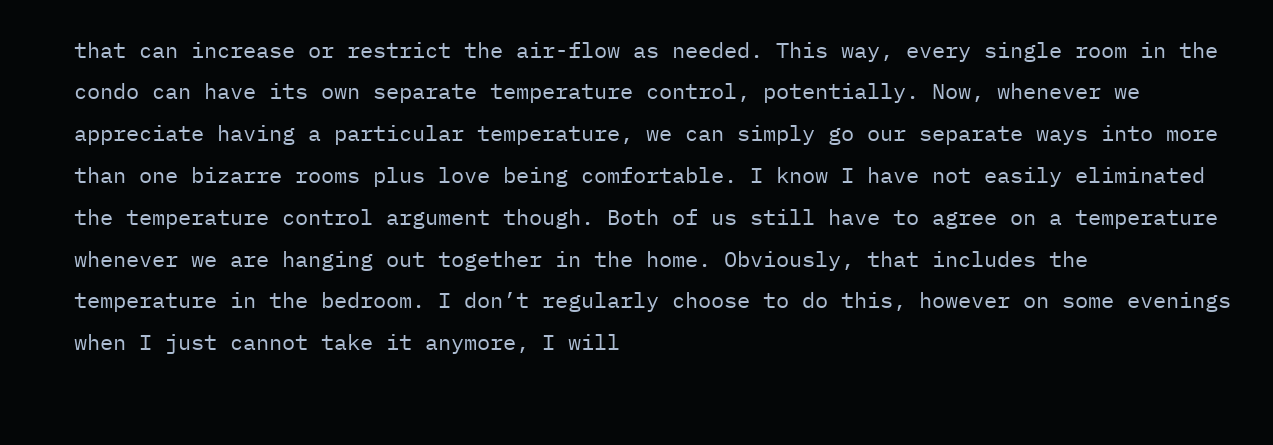that can increase or restrict the air-flow as needed. This way, every single room in the condo can have its own separate temperature control, potentially. Now, whenever we appreciate having a particular temperature, we can simply go our separate ways into more than one bizarre rooms plus love being comfortable. I know I have not easily eliminated the temperature control argument though. Both of us still have to agree on a temperature whenever we are hanging out together in the home. Obviously, that includes the temperature in the bedroom. I don’t regularly choose to do this, however on some evenings when I just cannot take it anymore, I will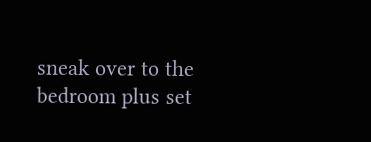sneak over to the bedroom plus set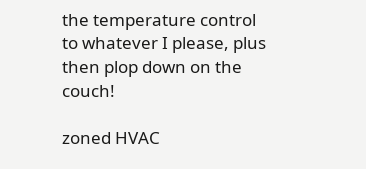the temperature control to whatever I please, plus then plop down on the couch!

zoned HVAC